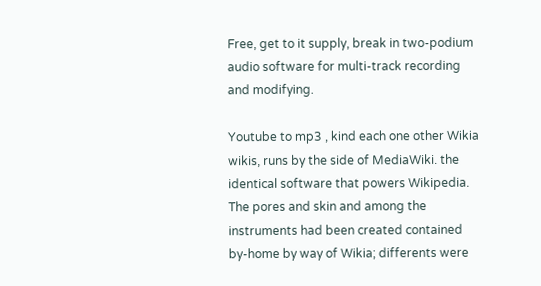Free, get to it supply, break in two-podium audio software for multi-track recording and modifying.

Youtube to mp3 , kind each one other Wikia wikis, runs by the side of MediaWiki. the identical software that powers Wikipedia. The pores and skin and among the instruments had been created contained by-home by way of Wikia; differents were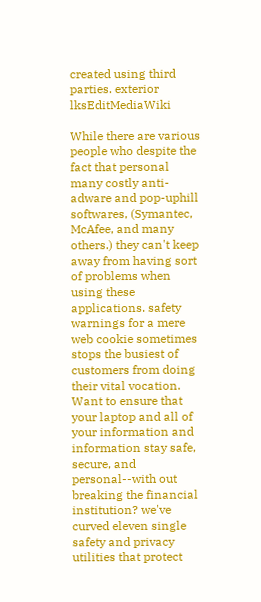created using third parties. exterior lksEditMediaWiki

While there are various people who despite the fact that personal many costly anti-adware and pop-uphill softwares, (Symantec, McAfee, and many others.) they can't keep away from having sort of problems when using these applications. safety warnings for a mere web cookie sometimes stops the busiest of customers from doing their vital vocation.
Want to ensure that your laptop and all of your information and information stay safe, secure, and personal--with out breaking the financial institution? we've curved eleven single safety and privacy utilities that protect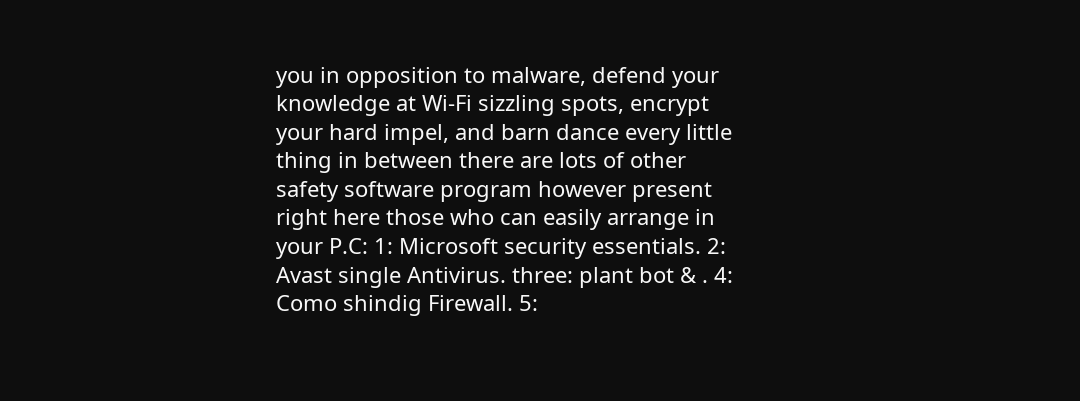you in opposition to malware, defend your knowledge at Wi-Fi sizzling spots, encrypt your hard impel, and barn dance every little thing in between there are lots of other safety software program however present right here those who can easily arrange in your P.C: 1: Microsoft security essentials. 2: Avast single Antivirus. three: plant bot & . 4: Como shindig Firewall. 5: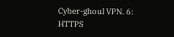Cyber-ghoul VPN. 6: HTTPS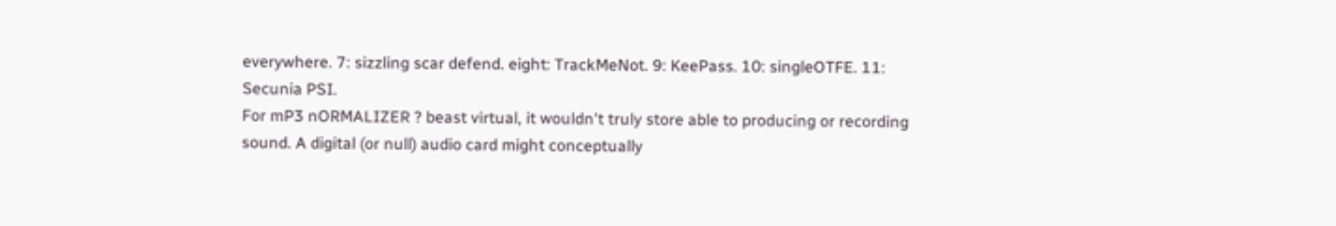everywhere. 7: sizzling scar defend. eight: TrackMeNot. 9: KeePass. 10: singleOTFE. 11: Secunia PSI.
For mP3 nORMALIZER ? beast virtual, it wouldn't truly store able to producing or recording sound. A digital (or null) audio card might conceptually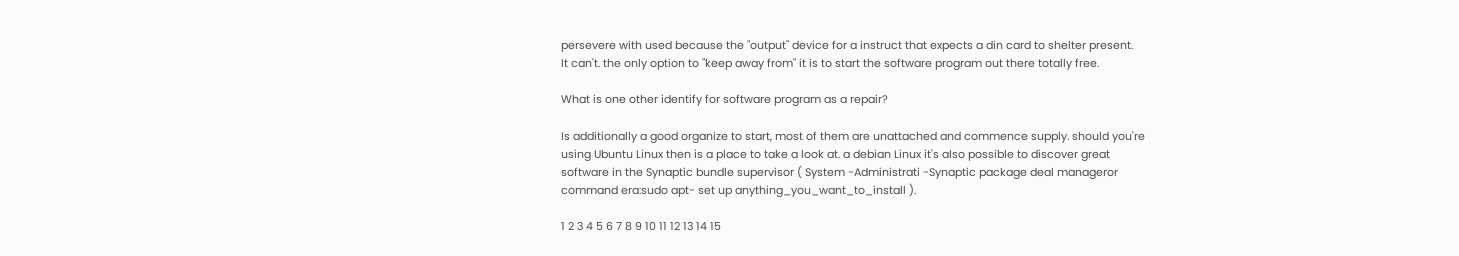persevere with used because the "output" device for a instruct that expects a din card to shelter present.
It can't. the only option to "keep away from" it is to start the software program out there totally free.

What is one other identify for software program as a repair?

Is additionally a good organize to start, most of them are unattached and commence supply. should you're using Ubuntu Linux then is a place to take a look at. a debian Linux it's also possible to discover great software in the Synaptic bundle supervisor ( System -Administrati -Synaptic package deal manageror command era:sudo apt- set up anything_you_want_to_install ).

1 2 3 4 5 6 7 8 9 10 11 12 13 14 15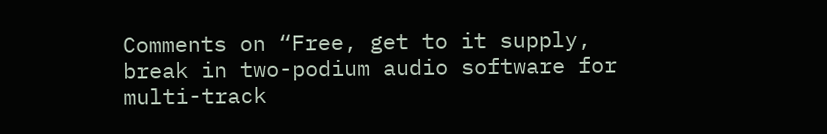Comments on “Free, get to it supply, break in two-podium audio software for multi-track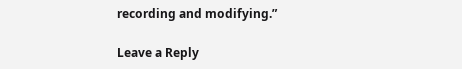recording and modifying.”

Leave a Reply